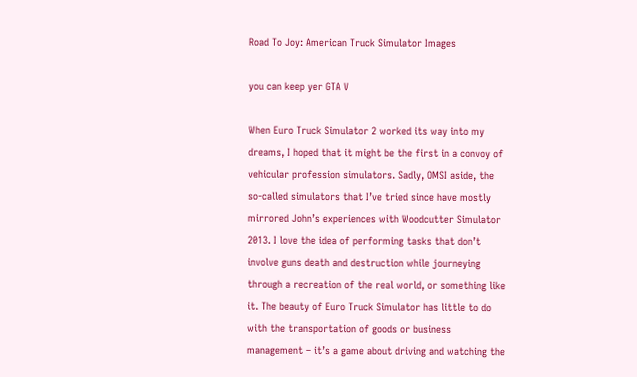Road To Joy: American Truck Simulator Images

you can keep yer GTA V

When Euro Truck Simulator 2 worked its way into my dreams, I hoped that it might be the first in a convoy of vehicular profession simulators. Sadly, OMSI aside, the so-called simulators that I’ve tried since have mostly mirrored John’s experiences with Woodcutter Simulator 2013. I love the idea of performing tasks that don’t involve guns death and destruction while journeying through a recreation of the real world, or something like it. The beauty of Euro Truck Simulator has little to do with the transportation of goods or business management – it’s a game about driving and watching the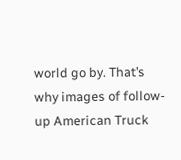world go by. That’s why images of follow-up American Truck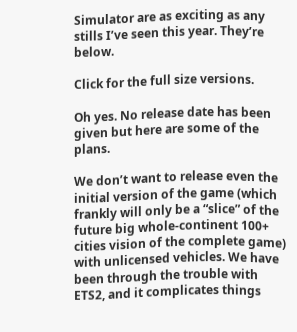Simulator are as exciting as any stills I’ve seen this year. They’re below.

Click for the full size versions.

Oh yes. No release date has been given but here are some of the plans.

We don’t want to release even the initial version of the game (which frankly will only be a “slice” of the future big whole-continent 100+ cities vision of the complete game) with unlicensed vehicles. We have been through the trouble with ETS2, and it complicates things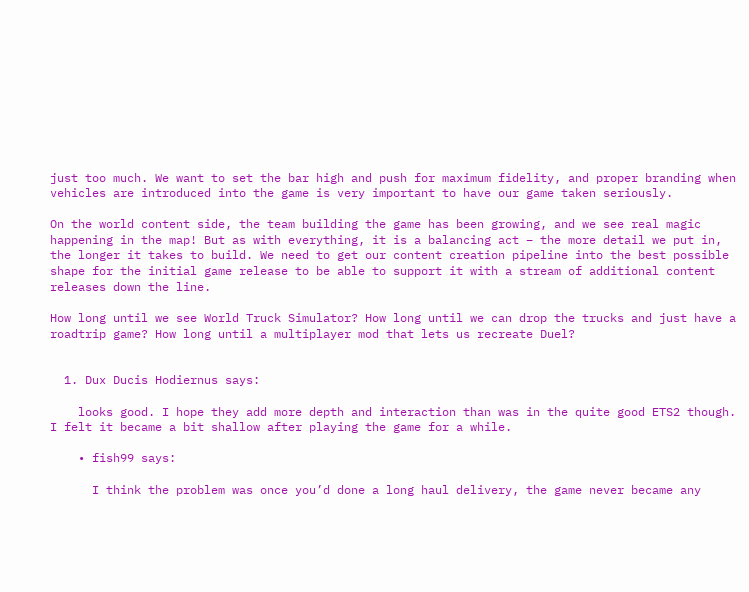just too much. We want to set the bar high and push for maximum fidelity, and proper branding when vehicles are introduced into the game is very important to have our game taken seriously.

On the world content side, the team building the game has been growing, and we see real magic happening in the map! But as with everything, it is a balancing act – the more detail we put in, the longer it takes to build. We need to get our content creation pipeline into the best possible shape for the initial game release to be able to support it with a stream of additional content releases down the line.

How long until we see World Truck Simulator? How long until we can drop the trucks and just have a roadtrip game? How long until a multiplayer mod that lets us recreate Duel?


  1. Dux Ducis Hodiernus says:

    looks good. I hope they add more depth and interaction than was in the quite good ETS2 though. I felt it became a bit shallow after playing the game for a while.

    • fish99 says:

      I think the problem was once you’d done a long haul delivery, the game never became any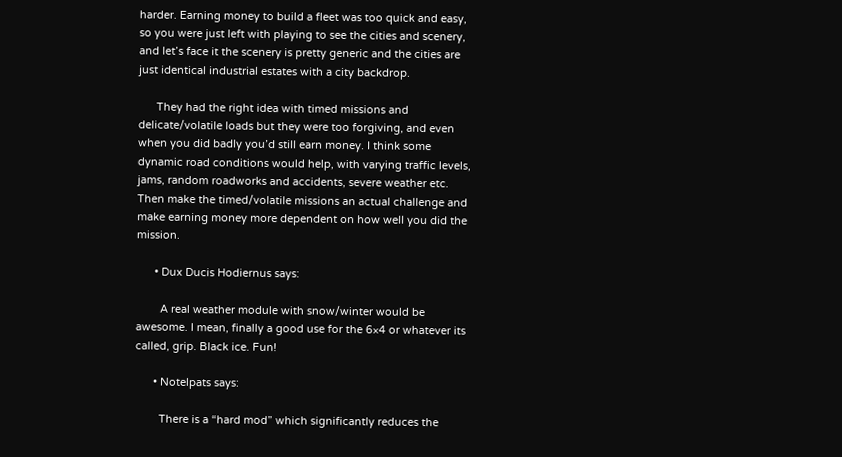harder. Earning money to build a fleet was too quick and easy, so you were just left with playing to see the cities and scenery, and let’s face it the scenery is pretty generic and the cities are just identical industrial estates with a city backdrop.

      They had the right idea with timed missions and delicate/volatile loads but they were too forgiving, and even when you did badly you’d still earn money. I think some dynamic road conditions would help, with varying traffic levels, jams, random roadworks and accidents, severe weather etc. Then make the timed/volatile missions an actual challenge and make earning money more dependent on how well you did the mission.

      • Dux Ducis Hodiernus says:

        A real weather module with snow/winter would be awesome. I mean, finally a good use for the 6×4 or whatever its called, grip. Black ice. Fun!

      • Notelpats says:

        There is a “hard mod” which significantly reduces the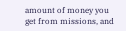amount of money you get from missions, and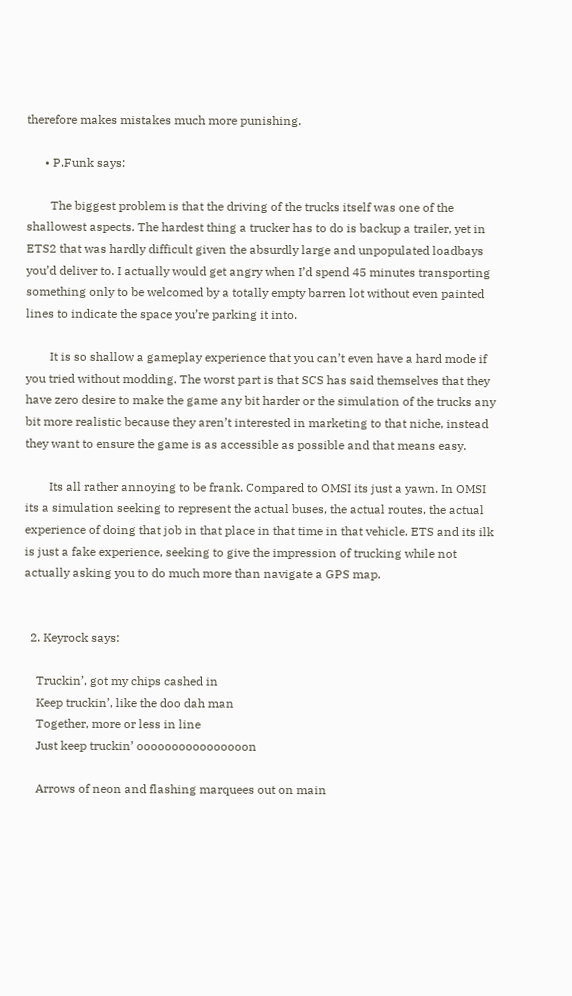therefore makes mistakes much more punishing.

      • P.Funk says:

        The biggest problem is that the driving of the trucks itself was one of the shallowest aspects. The hardest thing a trucker has to do is backup a trailer, yet in ETS2 that was hardly difficult given the absurdly large and unpopulated loadbays you’d deliver to. I actually would get angry when I’d spend 45 minutes transporting something only to be welcomed by a totally empty barren lot without even painted lines to indicate the space you’re parking it into.

        It is so shallow a gameplay experience that you can’t even have a hard mode if you tried without modding. The worst part is that SCS has said themselves that they have zero desire to make the game any bit harder or the simulation of the trucks any bit more realistic because they aren’t interested in marketing to that niche, instead they want to ensure the game is as accessible as possible and that means easy.

        Its all rather annoying to be frank. Compared to OMSI its just a yawn. In OMSI its a simulation seeking to represent the actual buses, the actual routes, the actual experience of doing that job in that place in that time in that vehicle. ETS and its ilk is just a fake experience, seeking to give the impression of trucking while not actually asking you to do much more than navigate a GPS map.


  2. Keyrock says:

    Truckin’, got my chips cashed in
    Keep truckin’, like the doo dah man
    Together, more or less in line
    Just keep truckin’ oooooooooooooooon

    Arrows of neon and flashing marquees out on main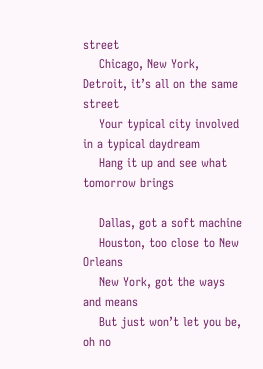street
    Chicago, New York, Detroit, it’s all on the same street
    Your typical city involved in a typical daydream
    Hang it up and see what tomorrow brings

    Dallas, got a soft machine
    Houston, too close to New Orleans
    New York, got the ways and means
    But just won’t let you be, oh no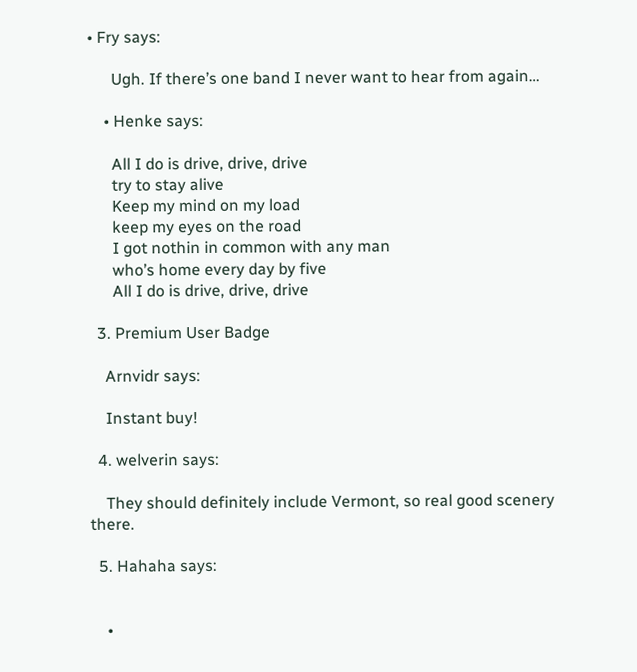• Fry says:

      Ugh. If there’s one band I never want to hear from again…

    • Henke says:

      All I do is drive, drive, drive
      try to stay alive
      Keep my mind on my load
      keep my eyes on the road
      I got nothin in common with any man
      who’s home every day by five
      All I do is drive, drive, drive

  3. Premium User Badge

    Arnvidr says:

    Instant buy!

  4. welverin says:

    They should definitely include Vermont, so real good scenery there.

  5. Hahaha says:


    •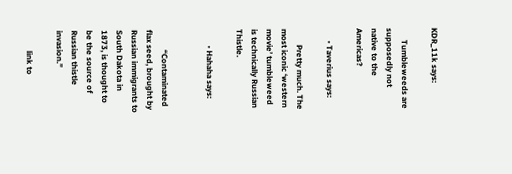KDR_11k says:

      Tumbleweeds are supposedly not native to the Americas?

      • Taverius says:

        Pretty much. The most iconic ‘western movie’ tumbleweed is technically Russian Thistle.

        • Hahaha says:


          “Contaminated flax seed, brought by Russian immigrants to South Dakota in 1873, is thought to be the source of Russian thistle invasion.”

          link to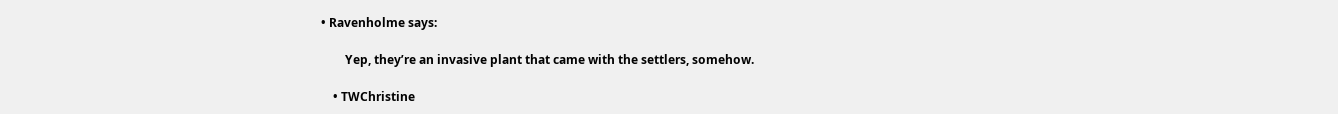• Ravenholme says:

        Yep, they’re an invasive plant that came with the settlers, somehow.

    • TWChristine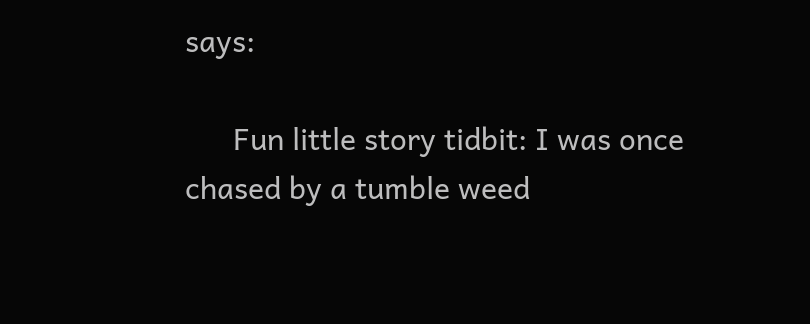says:

      Fun little story tidbit: I was once chased by a tumble weed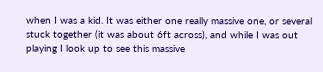when I was a kid. It was either one really massive one, or several stuck together (it was about 6ft across), and while I was out playing I look up to see this massive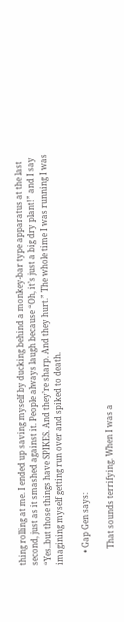thing rolling at me. I ended up saving myself by ducking behind a monkey-bar type apparatus at the last second, just as it smashed against it. People always laugh because “Oh, it’s just a big dry plant!” and I say “Yes..but those things have SPIKES. And they’re sharp. And they hurt.” The whole time I was running I was imagining myself getting run over and spiked to death.

      • Gap Gen says:

        That sounds terrifying. When I was a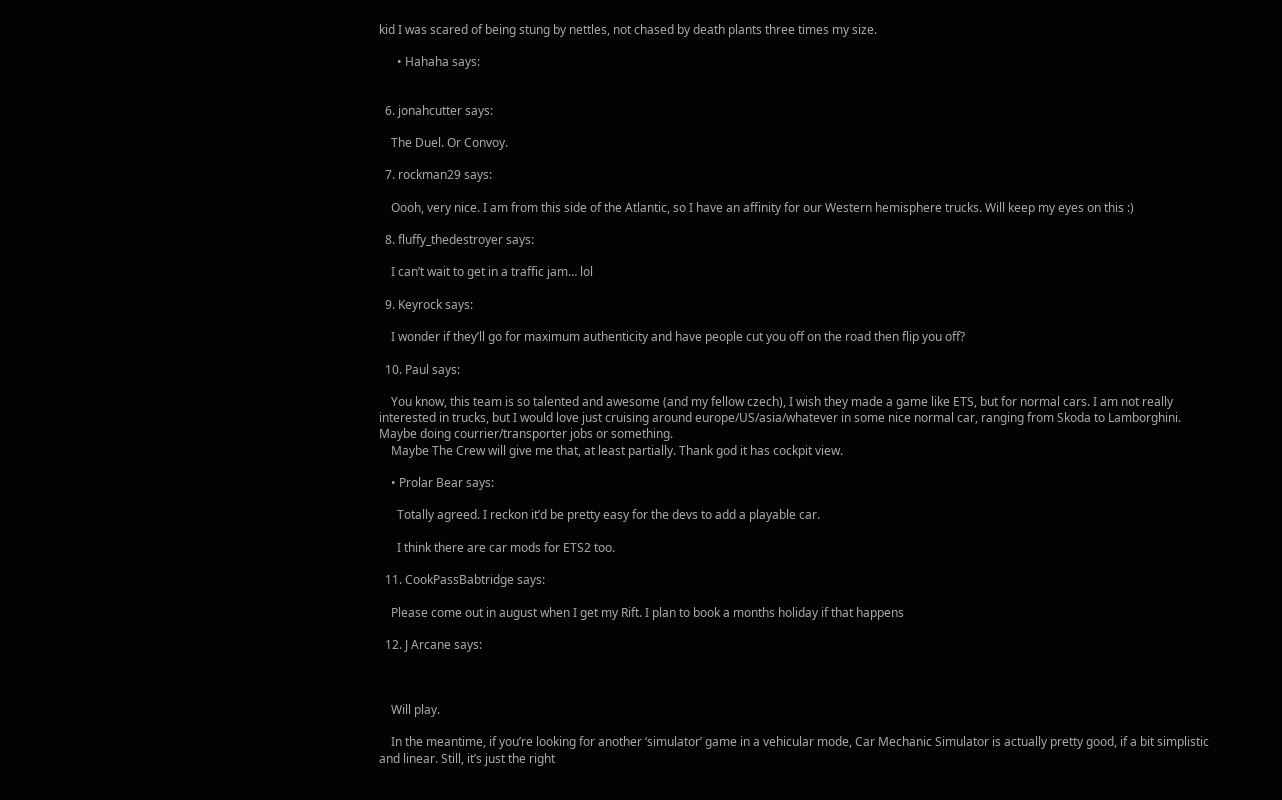kid I was scared of being stung by nettles, not chased by death plants three times my size.

      • Hahaha says:


  6. jonahcutter says:

    The Duel. Or Convoy.

  7. rockman29 says:

    Oooh, very nice. I am from this side of the Atlantic, so I have an affinity for our Western hemisphere trucks. Will keep my eyes on this :)

  8. fluffy_thedestroyer says:

    I can’t wait to get in a traffic jam… lol

  9. Keyrock says:

    I wonder if they’ll go for maximum authenticity and have people cut you off on the road then flip you off?

  10. Paul says:

    You know, this team is so talented and awesome (and my fellow czech), I wish they made a game like ETS, but for normal cars. I am not really interested in trucks, but I would love just cruising around europe/US/asia/whatever in some nice normal car, ranging from Skoda to Lamborghini. Maybe doing courrier/transporter jobs or something.
    Maybe The Crew will give me that, at least partially. Thank god it has cockpit view.

    • Prolar Bear says:

      Totally agreed. I reckon it’d be pretty easy for the devs to add a playable car.

      I think there are car mods for ETS2 too.

  11. CookPassBabtridge says:

    Please come out in august when I get my Rift. I plan to book a months holiday if that happens

  12. J Arcane says:



    Will play.

    In the meantime, if you’re looking for another ‘simulator’ game in a vehicular mode, Car Mechanic Simulator is actually pretty good, if a bit simplistic and linear. Still, it’s just the right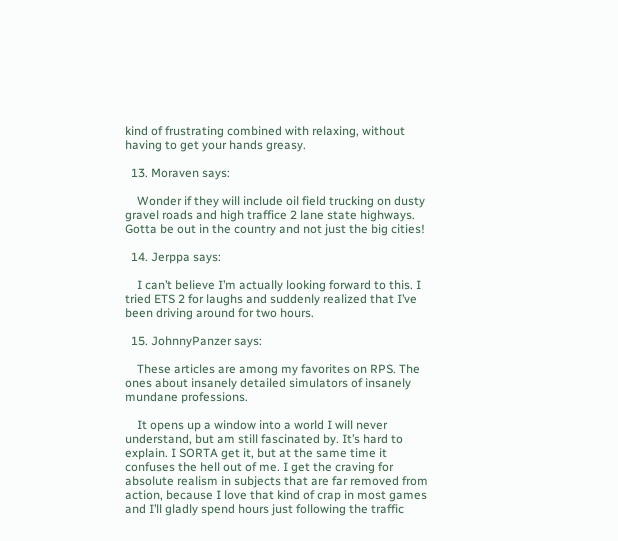kind of frustrating combined with relaxing, without having to get your hands greasy.

  13. Moraven says:

    Wonder if they will include oil field trucking on dusty gravel roads and high traffice 2 lane state highways. Gotta be out in the country and not just the big cities!

  14. Jerppa says:

    I can’t believe I’m actually looking forward to this. I tried ETS 2 for laughs and suddenly realized that I’ve been driving around for two hours.

  15. JohnnyPanzer says:

    These articles are among my favorites on RPS. The ones about insanely detailed simulators of insanely mundane professions.

    It opens up a window into a world I will never understand, but am still fascinated by. It’s hard to explain. I SORTA get it, but at the same time it confuses the hell out of me. I get the craving for absolute realism in subjects that are far removed from action, because I love that kind of crap in most games and I’ll gladly spend hours just following the traffic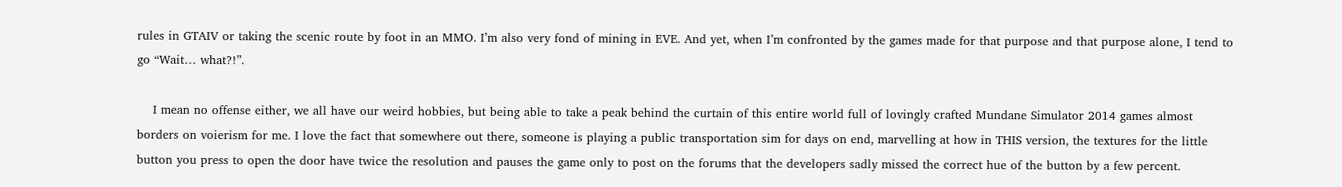rules in GTAIV or taking the scenic route by foot in an MMO. I’m also very fond of mining in EVE. And yet, when I’m confronted by the games made for that purpose and that purpose alone, I tend to go “Wait… what?!”.

    I mean no offense either, we all have our weird hobbies, but being able to take a peak behind the curtain of this entire world full of lovingly crafted Mundane Simulator 2014 games almost borders on voierism for me. I love the fact that somewhere out there, someone is playing a public transportation sim for days on end, marvelling at how in THIS version, the textures for the little button you press to open the door have twice the resolution and pauses the game only to post on the forums that the developers sadly missed the correct hue of the button by a few percent.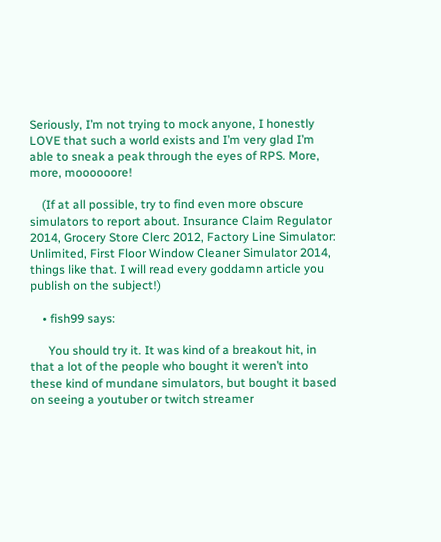Seriously, I’m not trying to mock anyone, I honestly LOVE that such a world exists and I’m very glad I’m able to sneak a peak through the eyes of RPS. More, more, moooooore!

    (If at all possible, try to find even more obscure simulators to report about. Insurance Claim Regulator 2014, Grocery Store Clerc 2012, Factory Line Simulator: Unlimited, First Floor Window Cleaner Simulator 2014, things like that. I will read every goddamn article you publish on the subject!)

    • fish99 says:

      You should try it. It was kind of a breakout hit, in that a lot of the people who bought it weren’t into these kind of mundane simulators, but bought it based on seeing a youtuber or twitch streamer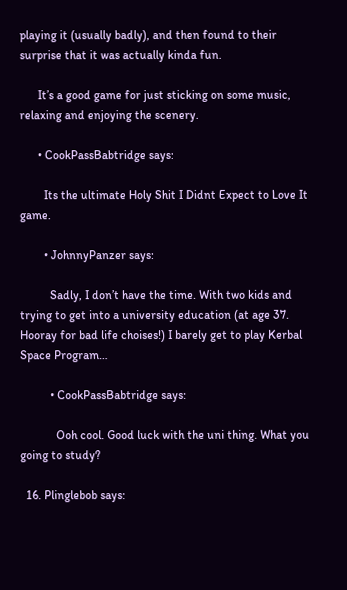playing it (usually badly), and then found to their surprise that it was actually kinda fun.

      It’s a good game for just sticking on some music, relaxing and enjoying the scenery.

      • CookPassBabtridge says:

        Its the ultimate Holy Shit I Didnt Expect to Love It game.

        • JohnnyPanzer says:

          Sadly, I don’t have the time. With two kids and trying to get into a university education (at age 37. Hooray for bad life choises!) I barely get to play Kerbal Space Program…

          • CookPassBabtridge says:

            Ooh cool. Good luck with the uni thing. What you going to study?

  16. Plinglebob says: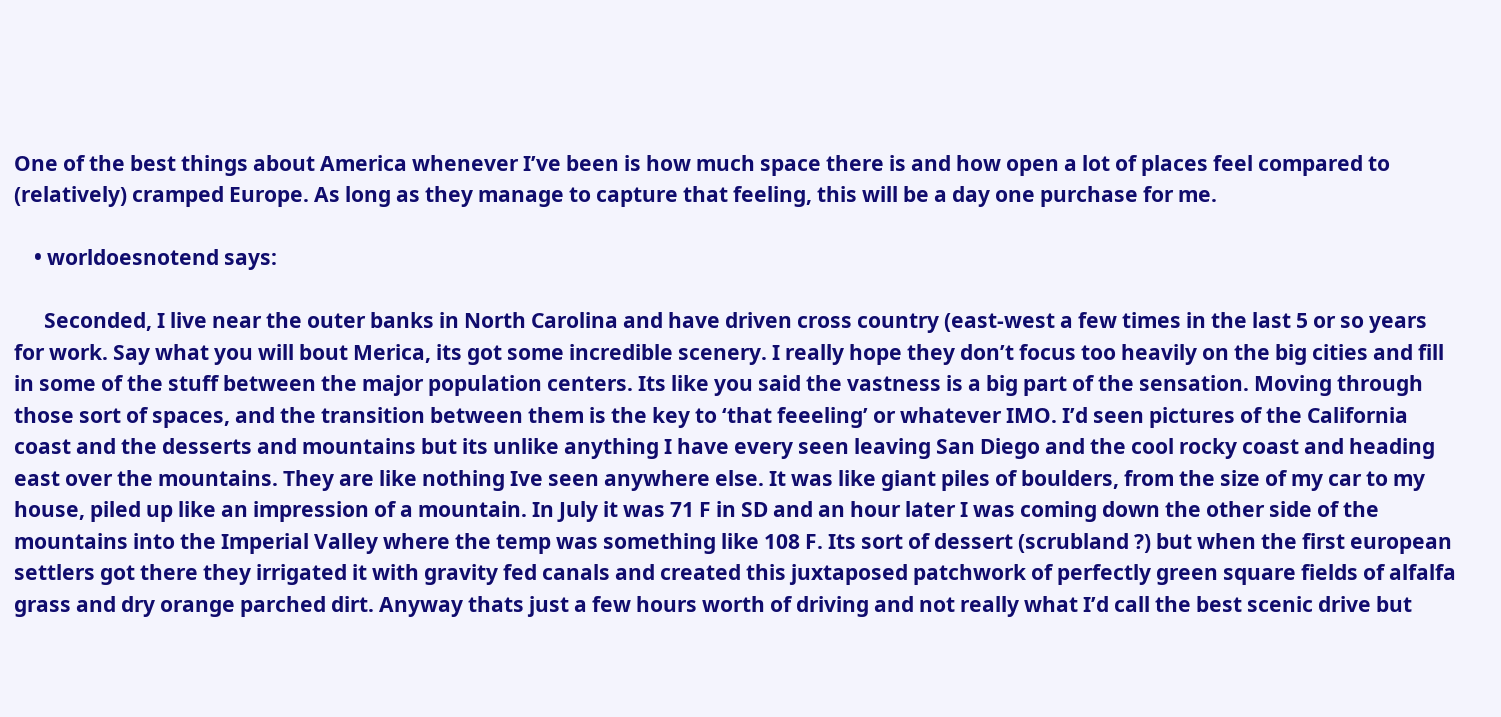One of the best things about America whenever I’ve been is how much space there is and how open a lot of places feel compared to (relatively) cramped Europe. As long as they manage to capture that feeling, this will be a day one purchase for me.

    • worldoesnotend says:

      Seconded, I live near the outer banks in North Carolina and have driven cross country (east-west a few times in the last 5 or so years for work. Say what you will bout Merica, its got some incredible scenery. I really hope they don’t focus too heavily on the big cities and fill in some of the stuff between the major population centers. Its like you said the vastness is a big part of the sensation. Moving through those sort of spaces, and the transition between them is the key to ‘that feeeling’ or whatever IMO. I’d seen pictures of the California coast and the desserts and mountains but its unlike anything I have every seen leaving San Diego and the cool rocky coast and heading east over the mountains. They are like nothing Ive seen anywhere else. It was like giant piles of boulders, from the size of my car to my house, piled up like an impression of a mountain. In July it was 71 F in SD and an hour later I was coming down the other side of the mountains into the Imperial Valley where the temp was something like 108 F. Its sort of dessert (scrubland ?) but when the first european settlers got there they irrigated it with gravity fed canals and created this juxtaposed patchwork of perfectly green square fields of alfalfa grass and dry orange parched dirt. Anyway thats just a few hours worth of driving and not really what I’d call the best scenic drive but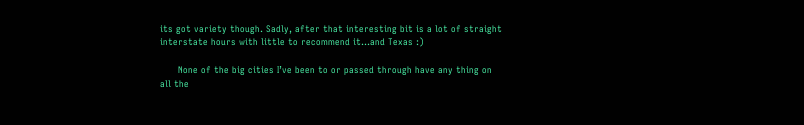its got variety though. Sadly, after that interesting bit is a lot of straight interstate hours with little to recommend it…and Texas :)

      None of the big cities I’ve been to or passed through have any thing on all the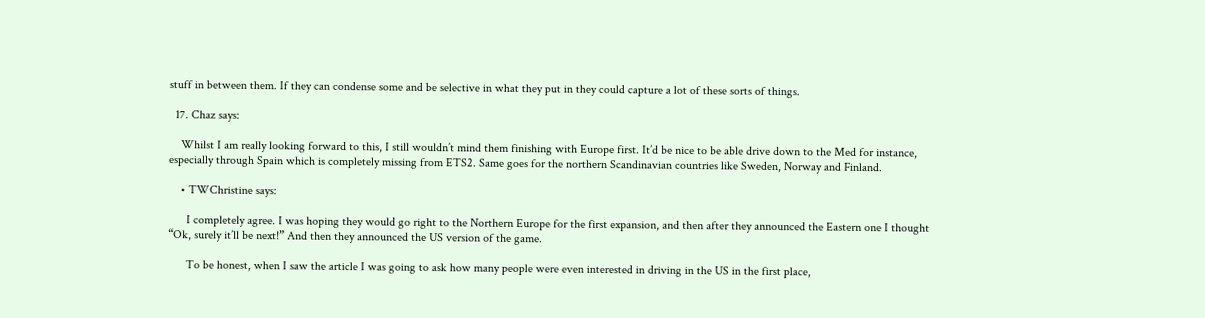stuff in between them. If they can condense some and be selective in what they put in they could capture a lot of these sorts of things.

  17. Chaz says:

    Whilst I am really looking forward to this, I still wouldn’t mind them finishing with Europe first. It’d be nice to be able drive down to the Med for instance, especially through Spain which is completely missing from ETS2. Same goes for the northern Scandinavian countries like Sweden, Norway and Finland.

    • TWChristine says:

      I completely agree. I was hoping they would go right to the Northern Europe for the first expansion, and then after they announced the Eastern one I thought “Ok, surely it’ll be next!” And then they announced the US version of the game.

      To be honest, when I saw the article I was going to ask how many people were even interested in driving in the US in the first place,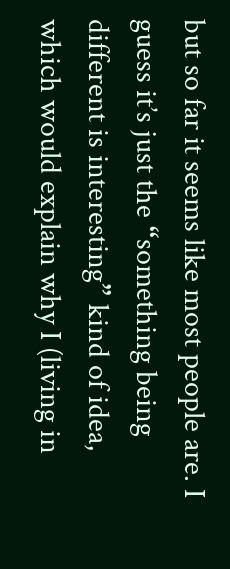but so far it seems like most people are. I guess it’s just the “something being different is interesting” kind of idea, which would explain why I (living in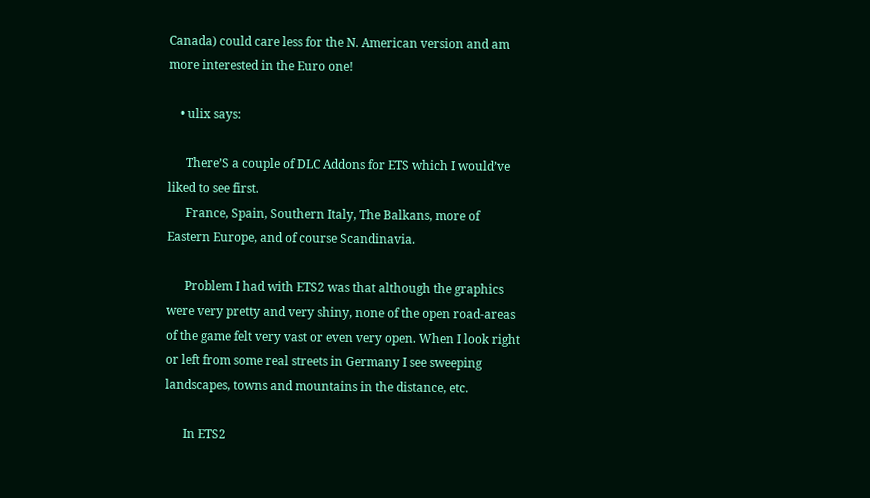Canada) could care less for the N. American version and am more interested in the Euro one!

    • ulix says:

      There’S a couple of DLC Addons for ETS which I would’ve liked to see first.
      France, Spain, Southern Italy, The Balkans, more of Eastern Europe, and of course Scandinavia.

      Problem I had with ETS2 was that although the graphics were very pretty and very shiny, none of the open road-areas of the game felt very vast or even very open. When I look right or left from some real streets in Germany I see sweeping landscapes, towns and mountains in the distance, etc.

      In ETS2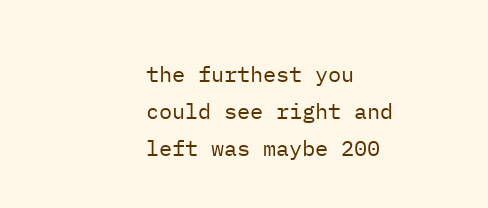the furthest you could see right and left was maybe 200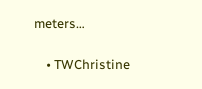meters…

    • TWChristine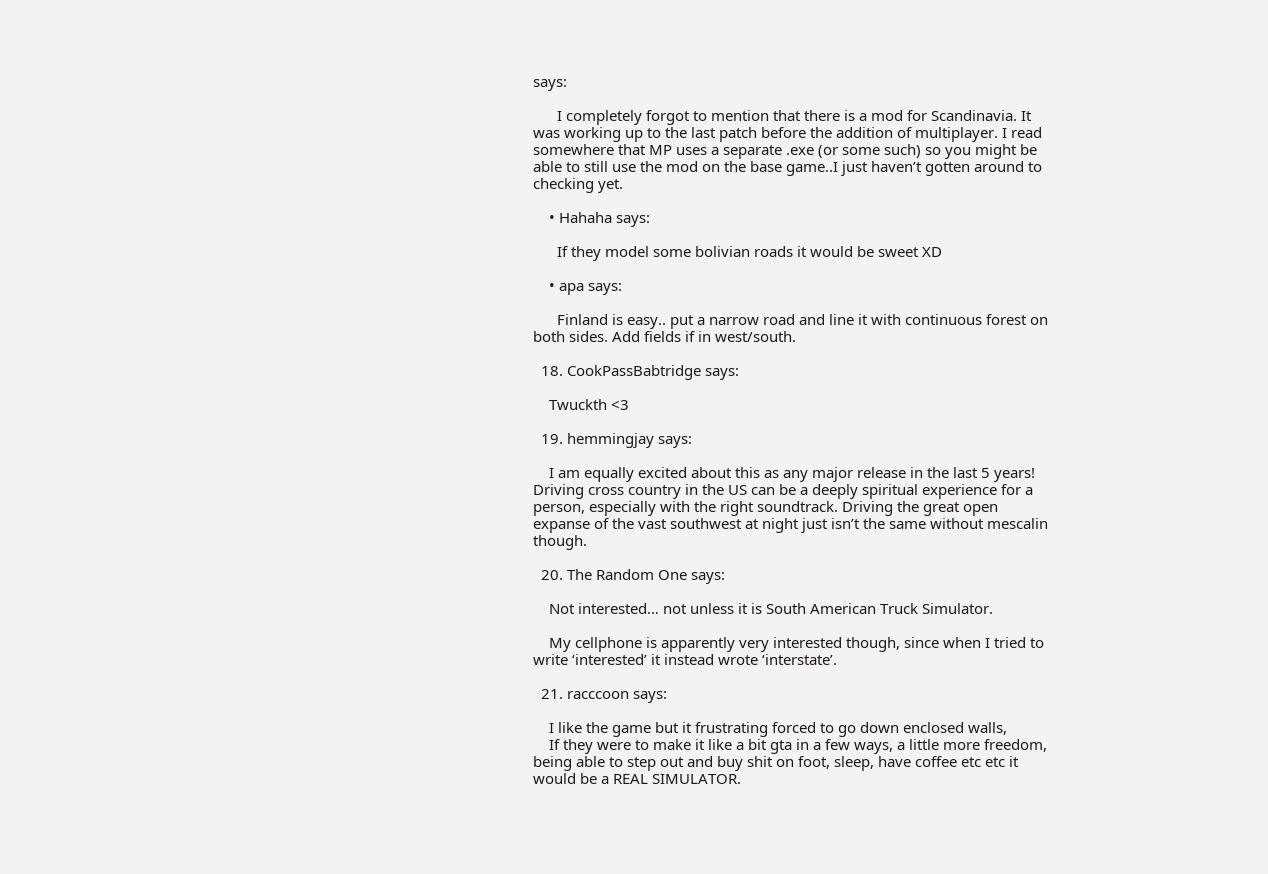says:

      I completely forgot to mention that there is a mod for Scandinavia. It was working up to the last patch before the addition of multiplayer. I read somewhere that MP uses a separate .exe (or some such) so you might be able to still use the mod on the base game..I just haven’t gotten around to checking yet.

    • Hahaha says:

      If they model some bolivian roads it would be sweet XD

    • apa says:

      Finland is easy.. put a narrow road and line it with continuous forest on both sides. Add fields if in west/south.

  18. CookPassBabtridge says:

    Twuckth <3

  19. hemmingjay says:

    I am equally excited about this as any major release in the last 5 years! Driving cross country in the US can be a deeply spiritual experience for a person, especially with the right soundtrack. Driving the great open expanse of the vast southwest at night just isn’t the same without mescalin though.

  20. The Random One says:

    Not interested… not unless it is South American Truck Simulator.

    My cellphone is apparently very interested though, since when I tried to write ‘interested’ it instead wrote ‘interstate’.

  21. racccoon says:

    I like the game but it frustrating forced to go down enclosed walls,
    If they were to make it like a bit gta in a few ways, a little more freedom, being able to step out and buy shit on foot, sleep, have coffee etc etc it would be a REAL SIMULATOR.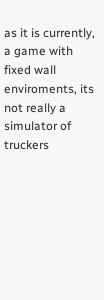as it is currently, a game with fixed wall enviroments, its not really a simulator of truckers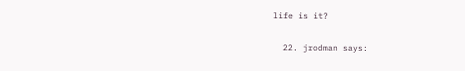life is it?

  22. jrodman says: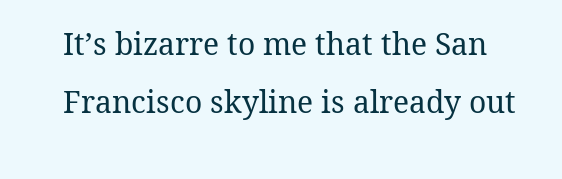It’s bizarre to me that the San Francisco skyline is already out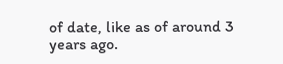of date, like as of around 3 years ago.